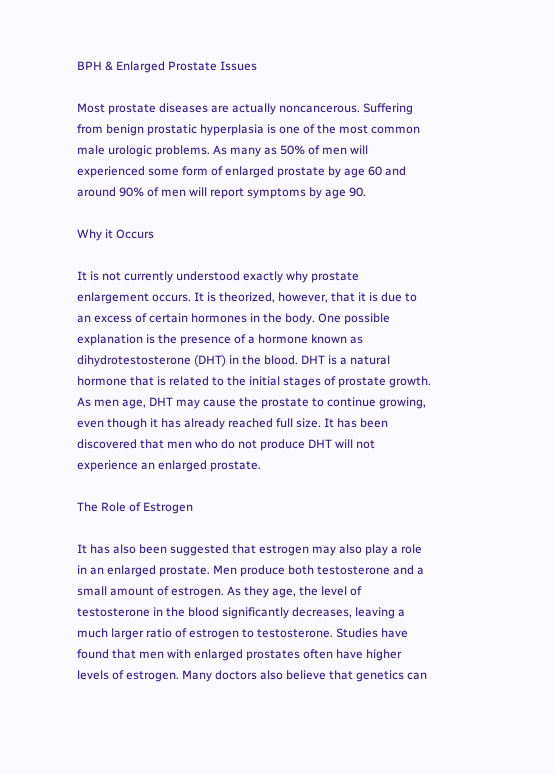BPH & Enlarged Prostate Issues

Most prostate diseases are actually noncancerous. Suffering from benign prostatic hyperplasia is one of the most common male urologic problems. As many as 50% of men will experienced some form of enlarged prostate by age 60 and around 90% of men will report symptoms by age 90.

Why it Occurs

It is not currently understood exactly why prostate enlargement occurs. It is theorized, however, that it is due to an excess of certain hormones in the body. One possible explanation is the presence of a hormone known as dihydrotestosterone (DHT) in the blood. DHT is a natural hormone that is related to the initial stages of prostate growth. As men age, DHT may cause the prostate to continue growing, even though it has already reached full size. It has been discovered that men who do not produce DHT will not experience an enlarged prostate.

The Role of Estrogen

It has also been suggested that estrogen may also play a role in an enlarged prostate. Men produce both testosterone and a small amount of estrogen. As they age, the level of testosterone in the blood significantly decreases, leaving a much larger ratio of estrogen to testosterone. Studies have found that men with enlarged prostates often have higher levels of estrogen. Many doctors also believe that genetics can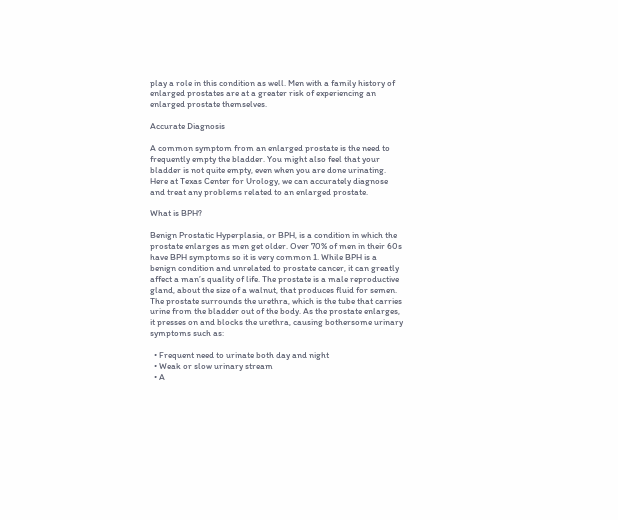play a role in this condition as well. Men with a family history of enlarged prostates are at a greater risk of experiencing an enlarged prostate themselves.

Accurate Diagnosis

A common symptom from an enlarged prostate is the need to frequently empty the bladder. You might also feel that your bladder is not quite empty, even when you are done urinating. Here at Texas Center for Urology, we can accurately diagnose and treat any problems related to an enlarged prostate.

What is BPH?

Benign Prostatic Hyperplasia, or BPH, is a condition in which the prostate enlarges as men get older. Over 70% of men in their 60s have BPH symptoms so it is very common 1. While BPH is a benign condition and unrelated to prostate cancer, it can greatly affect a man’s quality of life. The prostate is a male reproductive gland, about the size of a walnut, that produces fluid for semen. The prostate surrounds the urethra, which is the tube that carries urine from the bladder out of the body. As the prostate enlarges, it presses on and blocks the urethra, causing bothersome urinary symptoms such as:

  • Frequent need to urinate both day and night
  • Weak or slow urinary stream
  • A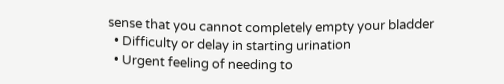sense that you cannot completely empty your bladder
  • Difficulty or delay in starting urination
  • Urgent feeling of needing to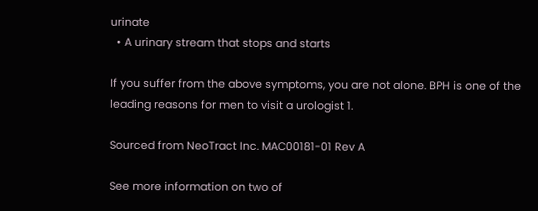urinate
  • A urinary stream that stops and starts

If you suffer from the above symptoms, you are not alone. BPH is one of the leading reasons for men to visit a urologist 1.

Sourced from NeoTract Inc. MAC00181-01 Rev A

See more information on two of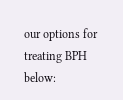our options for treating BPH below: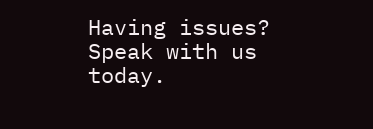Having issues? Speak with us today.